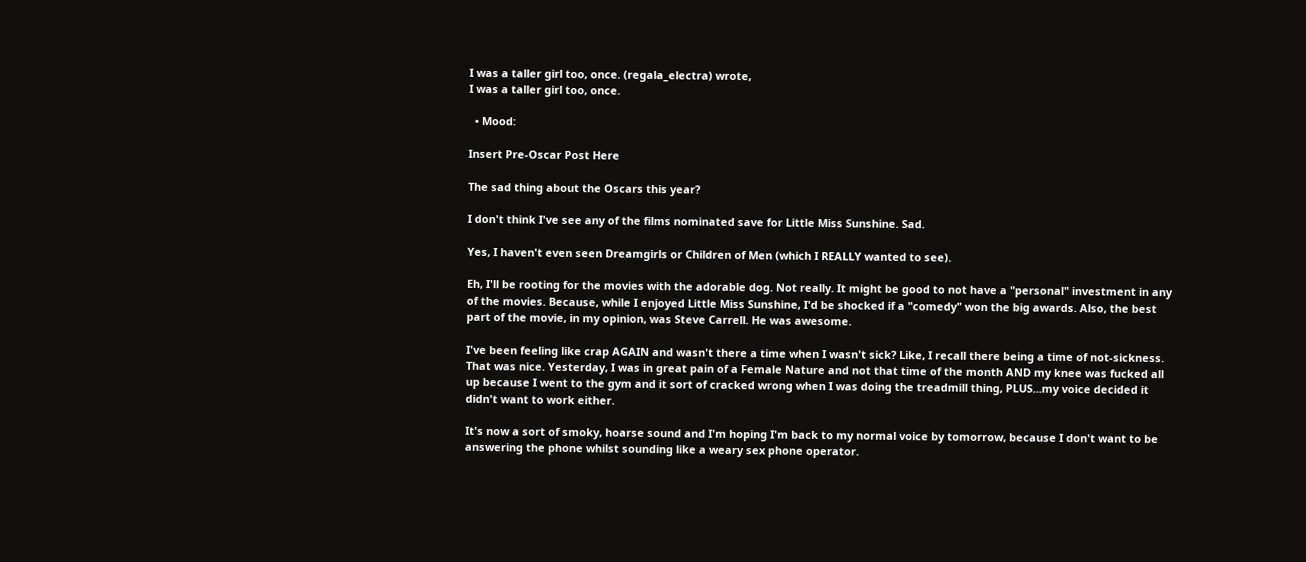I was a taller girl too, once. (regala_electra) wrote,
I was a taller girl too, once.

  • Mood:

Insert Pre-Oscar Post Here

The sad thing about the Oscars this year?

I don't think I've see any of the films nominated save for Little Miss Sunshine. Sad.

Yes, I haven't even seen Dreamgirls or Children of Men (which I REALLY wanted to see).

Eh, I'll be rooting for the movies with the adorable dog. Not really. It might be good to not have a "personal" investment in any of the movies. Because, while I enjoyed Little Miss Sunshine, I'd be shocked if a "comedy" won the big awards. Also, the best part of the movie, in my opinion, was Steve Carrell. He was awesome.

I've been feeling like crap AGAIN and wasn't there a time when I wasn't sick? Like, I recall there being a time of not-sickness. That was nice. Yesterday, I was in great pain of a Female Nature and not that time of the month AND my knee was fucked all up because I went to the gym and it sort of cracked wrong when I was doing the treadmill thing, PLUS...my voice decided it didn't want to work either.

It's now a sort of smoky, hoarse sound and I'm hoping I'm back to my normal voice by tomorrow, because I don't want to be answering the phone whilst sounding like a weary sex phone operator.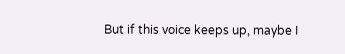But if this voice keeps up, maybe I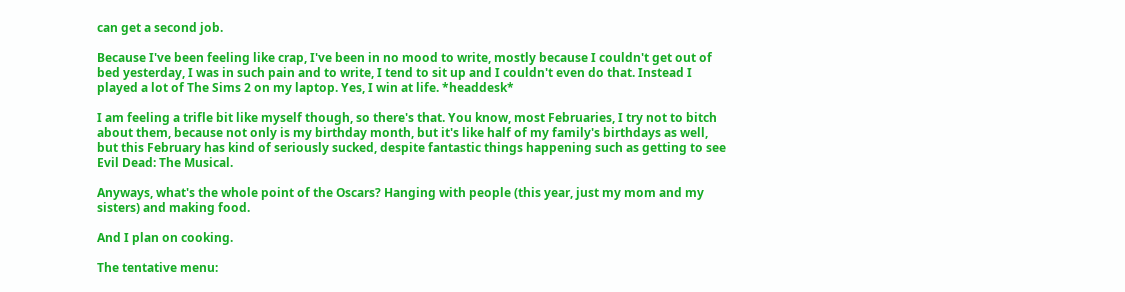can get a second job.

Because I've been feeling like crap, I've been in no mood to write, mostly because I couldn't get out of bed yesterday, I was in such pain and to write, I tend to sit up and I couldn't even do that. Instead I played a lot of The Sims 2 on my laptop. Yes, I win at life. *headdesk*

I am feeling a trifle bit like myself though, so there's that. You know, most Februaries, I try not to bitch about them, because not only is my birthday month, but it's like half of my family's birthdays as well, but this February has kind of seriously sucked, despite fantastic things happening such as getting to see Evil Dead: The Musical.

Anyways, what's the whole point of the Oscars? Hanging with people (this year, just my mom and my sisters) and making food.

And I plan on cooking.

The tentative menu: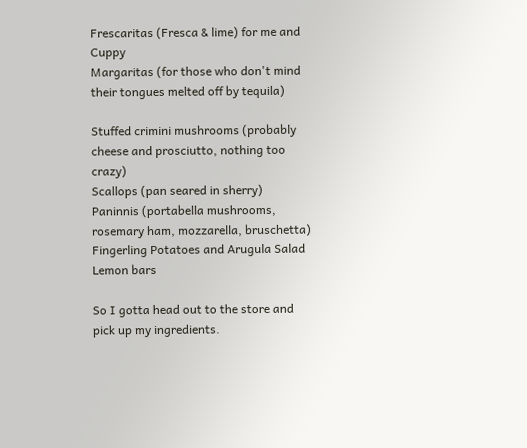Frescaritas (Fresca & lime) for me and Cuppy
Margaritas (for those who don't mind their tongues melted off by tequila)

Stuffed crimini mushrooms (probably cheese and prosciutto, nothing too crazy)
Scallops (pan seared in sherry)
Paninnis (portabella mushrooms, rosemary ham, mozzarella, bruschetta)
Fingerling Potatoes and Arugula Salad
Lemon bars

So I gotta head out to the store and pick up my ingredients.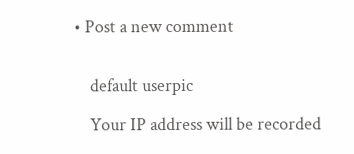• Post a new comment


    default userpic

    Your IP address will be recorded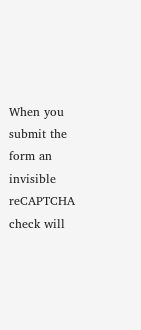When you submit the form an invisible reCAPTCHA check will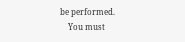be performed.
    You must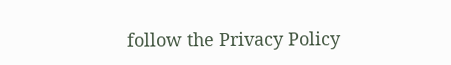follow the Privacy Policy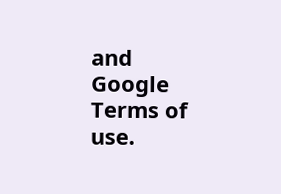and Google Terms of use.